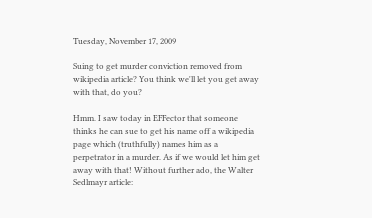Tuesday, November 17, 2009

Suing to get murder conviction removed from wikipedia article? You think we'll let you get away with that, do you?

Hmm. I saw today in EFFector that someone thinks he can sue to get his name off a wikipedia page which (truthfully) names him as a perpetrator in a murder. As if we would let him get away with that! Without further ado, the Walter Sedlmayr article: